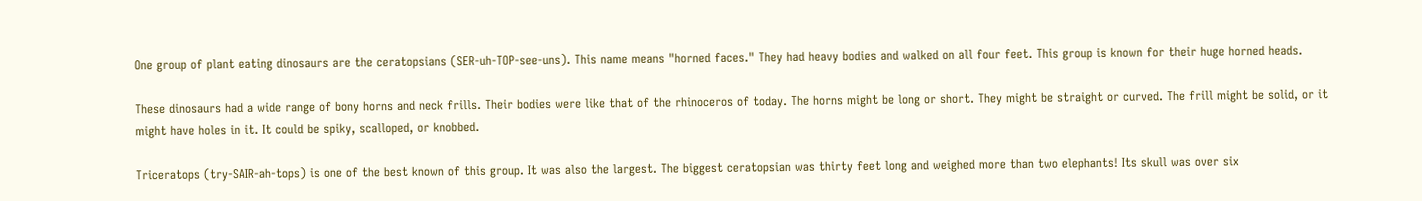One group of plant eating dinosaurs are the ceratopsians (SER-uh-TOP-see-uns). This name means "horned faces." They had heavy bodies and walked on all four feet. This group is known for their huge horned heads.

These dinosaurs had a wide range of bony horns and neck frills. Their bodies were like that of the rhinoceros of today. The horns might be long or short. They might be straight or curved. The frill might be solid, or it might have holes in it. It could be spiky, scalloped, or knobbed.

Triceratops (try-SAIR-ah-tops) is one of the best known of this group. It was also the largest. The biggest ceratopsian was thirty feet long and weighed more than two elephants! Its skull was over six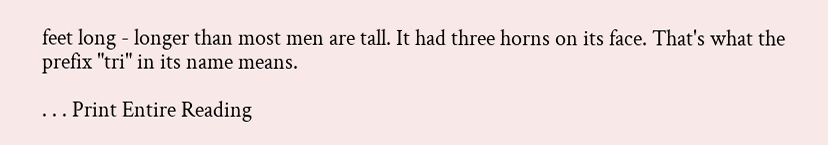feet long - longer than most men are tall. It had three horns on its face. That's what the prefix "tri" in its name means.

. . . Print Entire Reading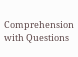Comprehension with Questions